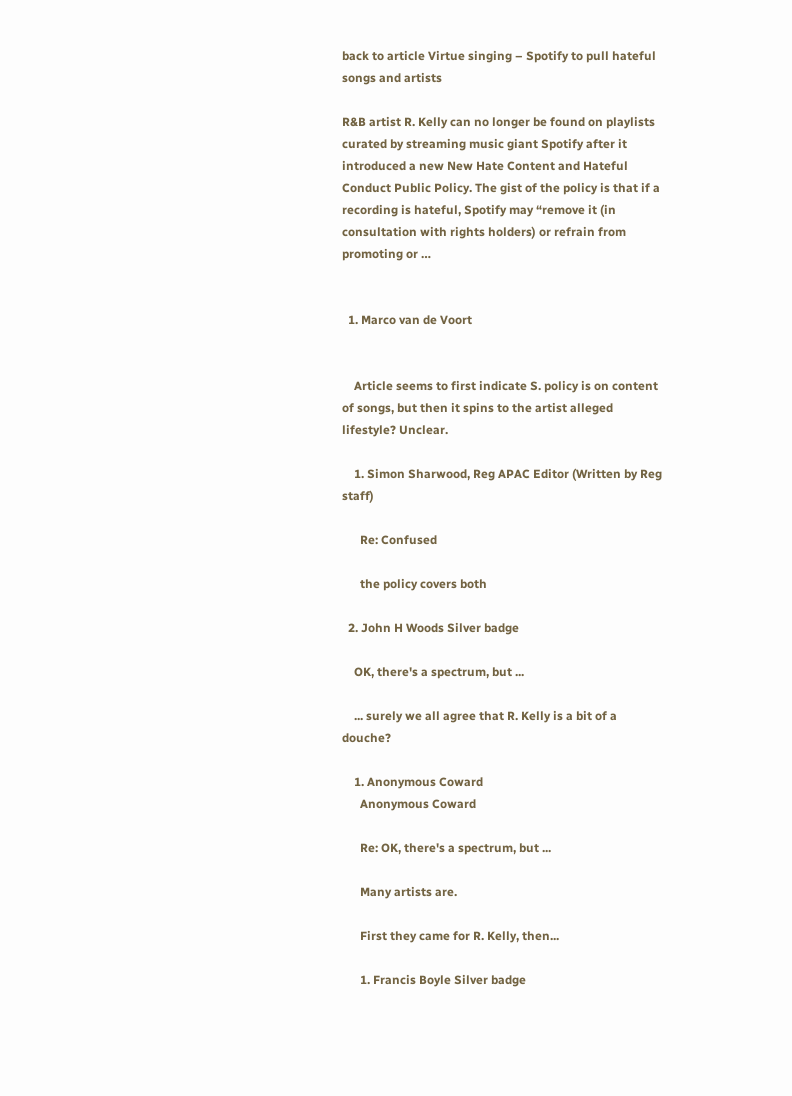back to article Virtue singing – Spotify to pull hateful songs and artists

R&B artist R. Kelly can no longer be found on playlists curated by streaming music giant Spotify after it introduced a new New Hate Content and Hateful Conduct Public Policy. The gist of the policy is that if a recording is hateful, Spotify may “remove it (in consultation with rights holders) or refrain from promoting or …


  1. Marco van de Voort


    Article seems to first indicate S. policy is on content of songs, but then it spins to the artist alleged lifestyle? Unclear.

    1. Simon Sharwood, Reg APAC Editor (Written by Reg staff)

      Re: Confused

      the policy covers both

  2. John H Woods Silver badge

    OK, there's a spectrum, but ...

    ... surely we all agree that R. Kelly is a bit of a douche?

    1. Anonymous Coward
      Anonymous Coward

      Re: OK, there's a spectrum, but ...

      Many artists are.

      First they came for R. Kelly, then...

      1. Francis Boyle Silver badge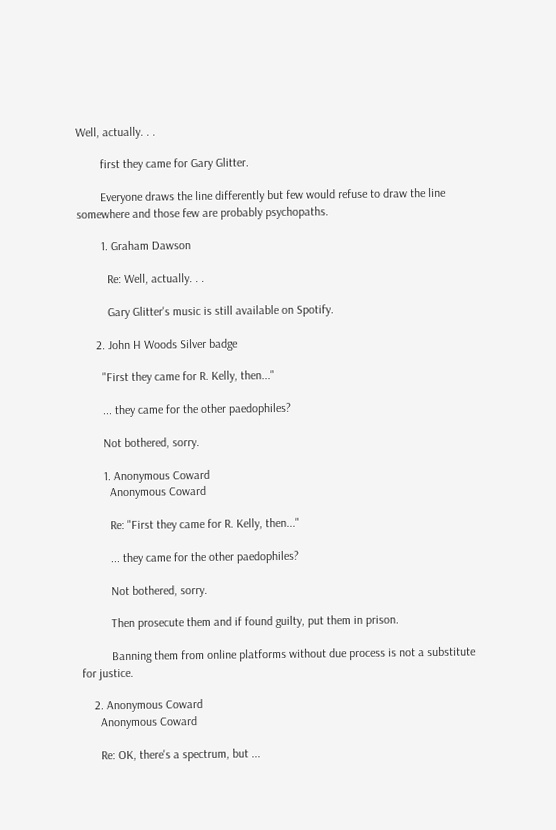Well, actually. . .

        first they came for Gary Glitter.

        Everyone draws the line differently but few would refuse to draw the line somewhere and those few are probably psychopaths.

        1. Graham Dawson

          Re: Well, actually. . .

          Gary Glitter's music is still available on Spotify.

      2. John H Woods Silver badge

        "First they came for R. Kelly, then..."

        ... they came for the other paedophiles?

        Not bothered, sorry.

        1. Anonymous Coward
          Anonymous Coward

          Re: "First they came for R. Kelly, then..."

          ... they came for the other paedophiles?

          Not bothered, sorry.

          Then prosecute them and if found guilty, put them in prison.

          Banning them from online platforms without due process is not a substitute for justice.

    2. Anonymous Coward
      Anonymous Coward

      Re: OK, there's a spectrum, but ...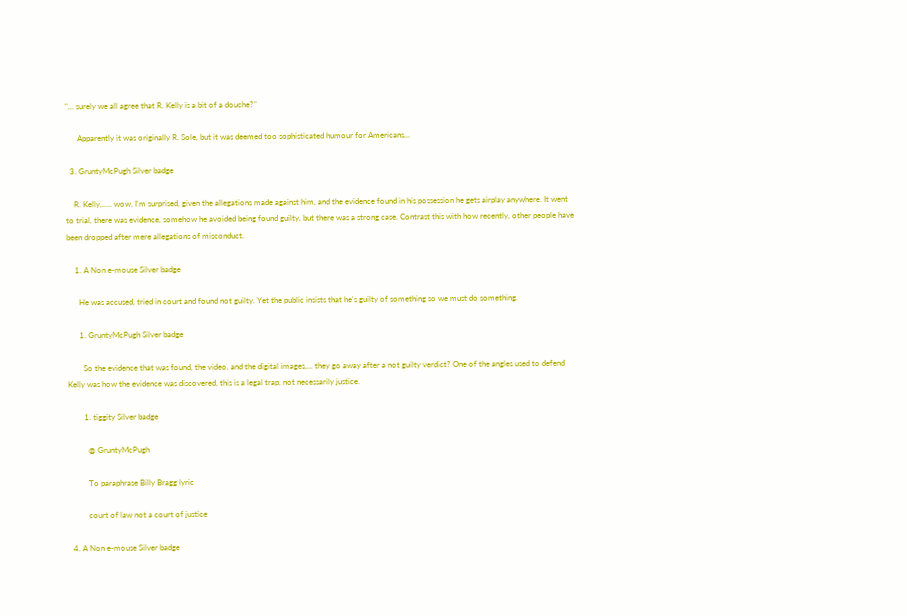"... surely we all agree that R. Kelly is a bit of a douche?"

      Apparently it was originally R. Sole, but it was deemed too sophisticated humour for Americans...

  3. GruntyMcPugh Silver badge

    R. Kelly,..... wow, I'm surprised, given the allegations made against him, and the evidence found in his possession he gets airplay anywhere. It went to trial, there was evidence, somehow he avoided being found guilty, but there was a strong case. Contrast this with how recently, other people have been dropped after mere allegations of misconduct.

    1. A Non e-mouse Silver badge

      He was accused, tried in court and found not guilty. Yet the public insists that he's guilty of something so we must do something.

      1. GruntyMcPugh Silver badge

        So the evidence that was found, the video, and the digital images,... they go away after a not guilty verdict? One of the angles used to defend Kelly was how the evidence was discovered, this is a legal trap, not necessarily justice.

        1. tiggity Silver badge

          @ GruntyMcPugh

          To paraphrase Billy Bragg lyric

          court of law not a court of justice

  4. A Non e-mouse Silver badge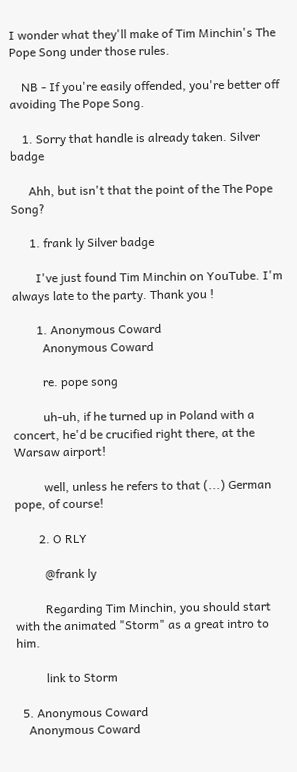I wonder what they'll make of Tim Minchin's The Pope Song under those rules.

    NB - If you're easily offended, you're better off avoiding The Pope Song.

    1. Sorry that handle is already taken. Silver badge

      Ahh, but isn't that the point of the The Pope Song?

      1. frank ly Silver badge

        I've just found Tim Minchin on YouTube. I'm always late to the party. Thank you !

        1. Anonymous Coward
          Anonymous Coward

          re. pope song

          uh-uh, if he turned up in Poland with a concert, he'd be crucified right there, at the Warsaw airport!

          well, unless he refers to that (...) German pope, of course!

        2. O RLY

          @frank ly

          Regarding Tim Minchin, you should start with the animated "Storm" as a great intro to him.

          link to Storm

  5. Anonymous Coward
    Anonymous Coward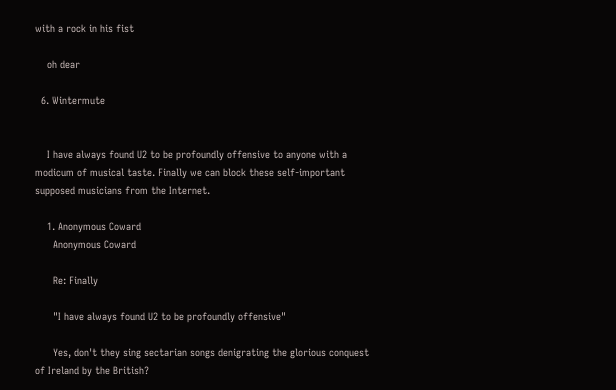with a rock in his fist

    oh dear

  6. Wintermute


    I have always found U2 to be profoundly offensive to anyone with a modicum of musical taste. Finally we can block these self-important supposed musicians from the Internet.

    1. Anonymous Coward
      Anonymous Coward

      Re: Finally

      "I have always found U2 to be profoundly offensive"

      Yes, don't they sing sectarian songs denigrating the glorious conquest of Ireland by the British?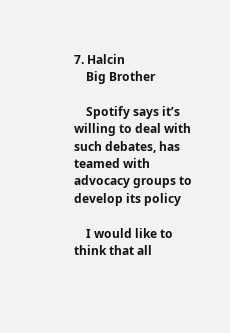7. Halcin
    Big Brother

    Spotify says it’s willing to deal with such debates, has teamed with advocacy groups to develop its policy

    I would like to think that all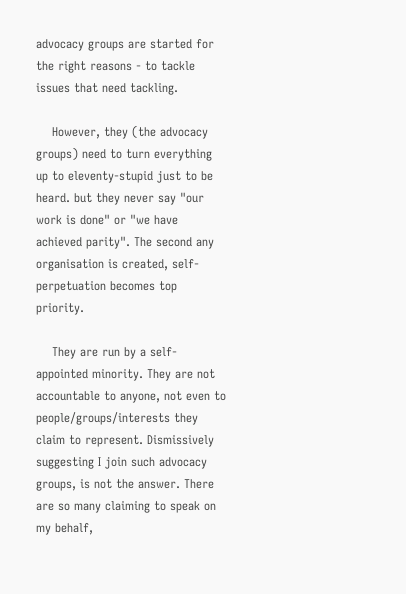advocacy groups are started for the right reasons - to tackle issues that need tackling.

    However, they (the advocacy groups) need to turn everything up to eleventy-stupid just to be heard. but they never say "our work is done" or "we have achieved parity". The second any organisation is created, self-perpetuation becomes top priority.

    They are run by a self-appointed minority. They are not accountable to anyone, not even to people/groups/interests they claim to represent. Dismissively suggesting I join such advocacy groups, is not the answer. There are so many claiming to speak on my behalf,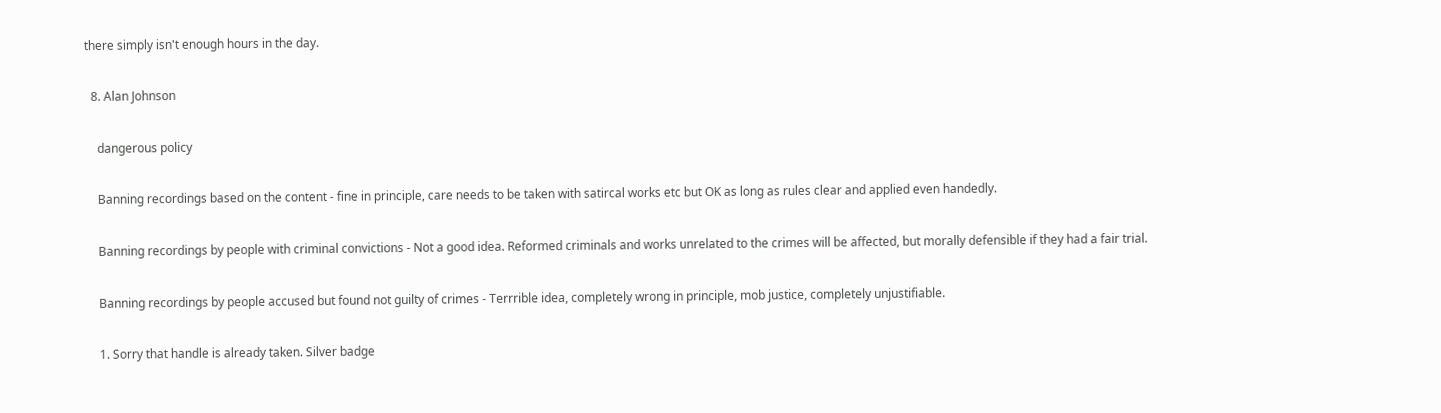there simply isn't enough hours in the day.

  8. Alan Johnson

    dangerous policy

    Banning recordings based on the content - fine in principle, care needs to be taken with satircal works etc but OK as long as rules clear and applied even handedly.

    Banning recordings by people with criminal convictions - Not a good idea. Reformed criminals and works unrelated to the crimes will be affected, but morally defensible if they had a fair trial.

    Banning recordings by people accused but found not guilty of crimes - Terrrible idea, completely wrong in principle, mob justice, completely unjustifiable.

    1. Sorry that handle is already taken. Silver badge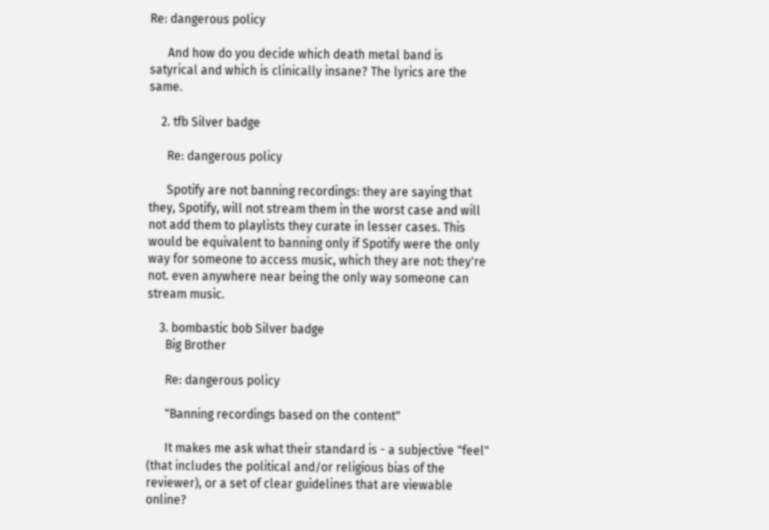Re: dangerous policy

      And how do you decide which death metal band is satyrical and which is clinically insane? The lyrics are the same.

    2. tfb Silver badge

      Re: dangerous policy

      Spotify are not banning recordings: they are saying that they, Spotify, will not stream them in the worst case and will not add them to playlists they curate in lesser cases. This would be equivalent to banning only if Spotify were the only way for someone to access music, which they are not: they're not. even anywhere near being the only way someone can stream music.

    3. bombastic bob Silver badge
      Big Brother

      Re: dangerous policy

      "Banning recordings based on the content"

      It makes me ask what their standard is - a subjective "feel" (that includes the political and/or religious bias of the reviewer), or a set of clear guidelines that are viewable online?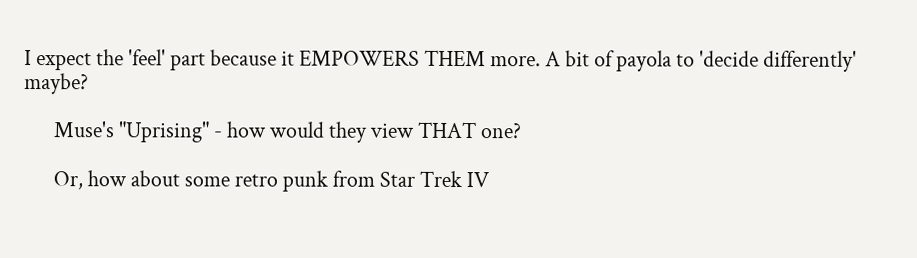I expect the 'feel' part because it EMPOWERS THEM more. A bit of payola to 'decide differently' maybe?

      Muse's "Uprising" - how would they view THAT one?

      Or, how about some retro punk from Star Trek IV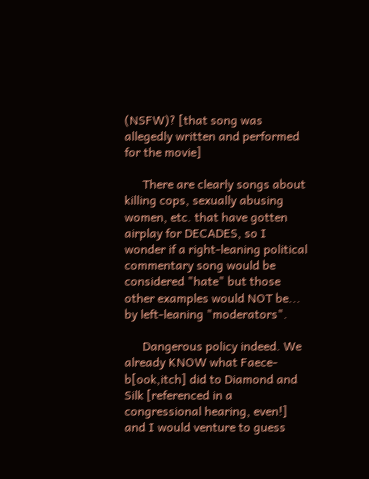(NSFW)? [that song was allegedly written and performed for the movie]

      There are clearly songs about killing cops, sexually abusing women, etc. that have gotten airplay for DECADES, so I wonder if a right-leaning political commentary song would be considered "hate" but those other examples would NOT be... by left-leaning "moderators".

      Dangerous policy indeed. We already KNOW what Faece-b[ook,itch] did to Diamond and Silk [referenced in a congressional hearing, even!] and I would venture to guess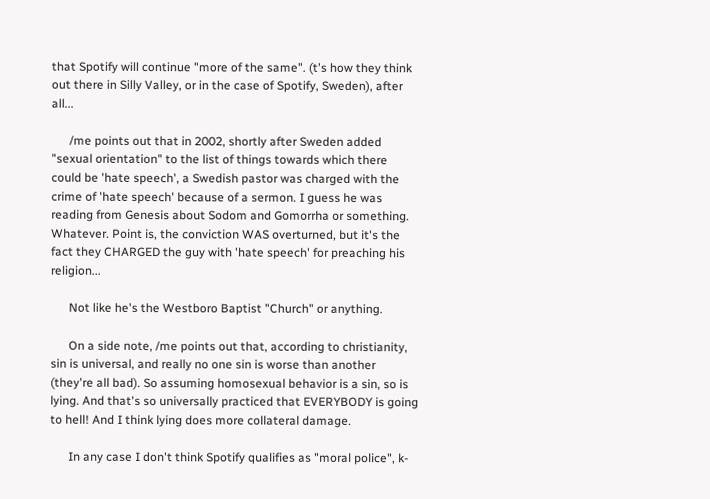that Spotify will continue "more of the same". (t's how they think out there in Silly Valley, or in the case of Spotify, Sweden), after all...

      /me points out that in 2002, shortly after Sweden added "sexual orientation" to the list of things towards which there could be 'hate speech', a Swedish pastor was charged with the crime of 'hate speech' because of a sermon. I guess he was reading from Genesis about Sodom and Gomorrha or something. Whatever. Point is, the conviction WAS overturned, but it's the fact they CHARGED the guy with 'hate speech' for preaching his religion...

      Not like he's the Westboro Baptist "Church" or anything.

      On a side note, /me points out that, according to christianity, sin is universal, and really no one sin is worse than another (they're all bad). So assuming homosexual behavior is a sin, so is lying. And that's so universally practiced that EVERYBODY is going to hell! And I think lying does more collateral damage.

      In any case I don't think Spotify qualifies as "moral police", k-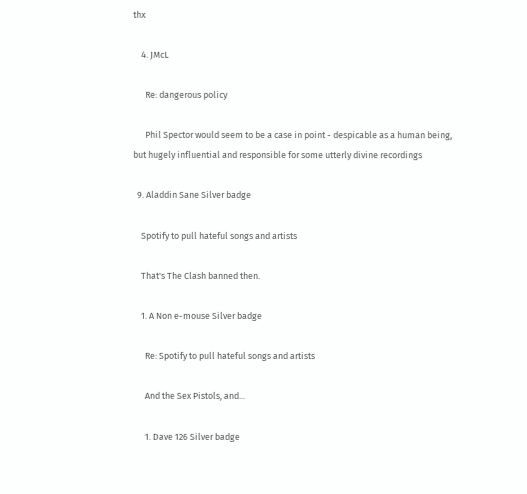thx

    4. JMcL

      Re: dangerous policy

      Phil Spector would seem to be a case in point - despicable as a human being, but hugely influential and responsible for some utterly divine recordings

  9. Aladdin Sane Silver badge

    Spotify to pull hateful songs and artists

    That's The Clash banned then.

    1. A Non e-mouse Silver badge

      Re: Spotify to pull hateful songs and artists

      And the Sex Pistols, and...

      1. Dave 126 Silver badge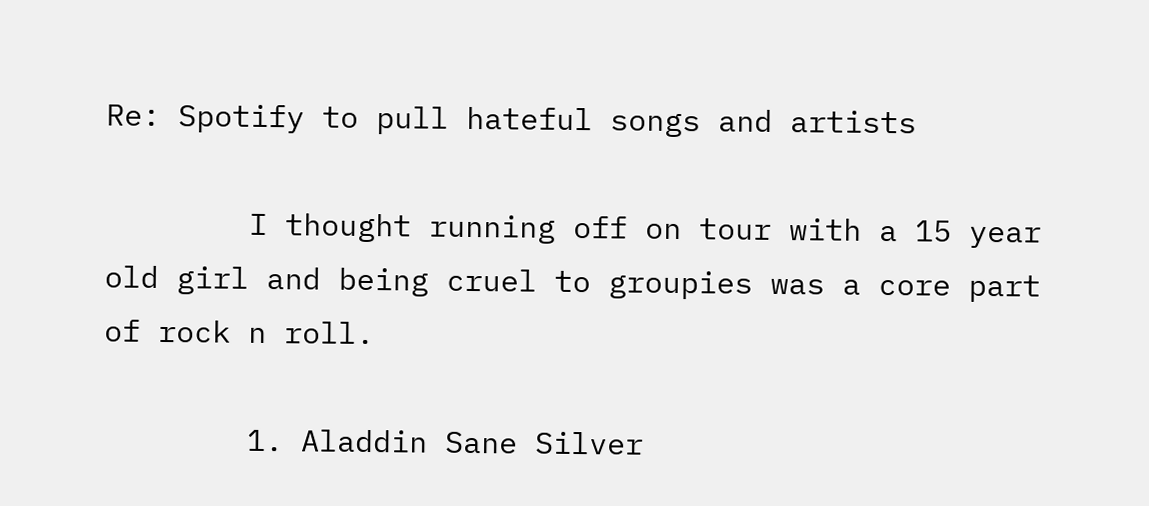Re: Spotify to pull hateful songs and artists

        I thought running off on tour with a 15 year old girl and being cruel to groupies was a core part of rock n roll.

        1. Aladdin Sane Silver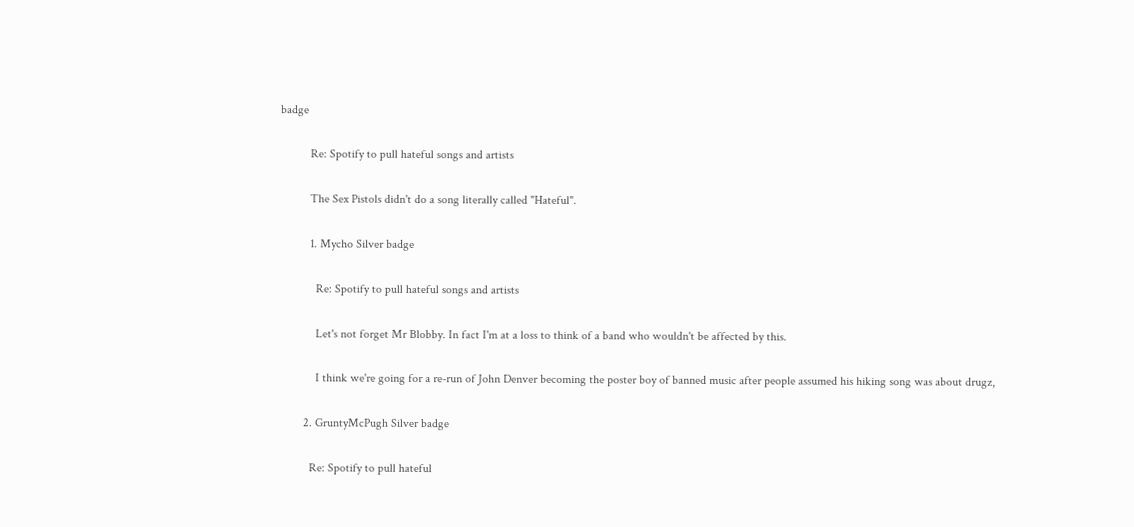badge

          Re: Spotify to pull hateful songs and artists

          The Sex Pistols didn't do a song literally called "Hateful".

          1. Mycho Silver badge

            Re: Spotify to pull hateful songs and artists

            Let's not forget Mr Blobby. In fact I'm at a loss to think of a band who wouldn't be affected by this.

            I think we're going for a re-run of John Denver becoming the poster boy of banned music after people assumed his hiking song was about drugz,

        2. GruntyMcPugh Silver badge

          Re: Spotify to pull hateful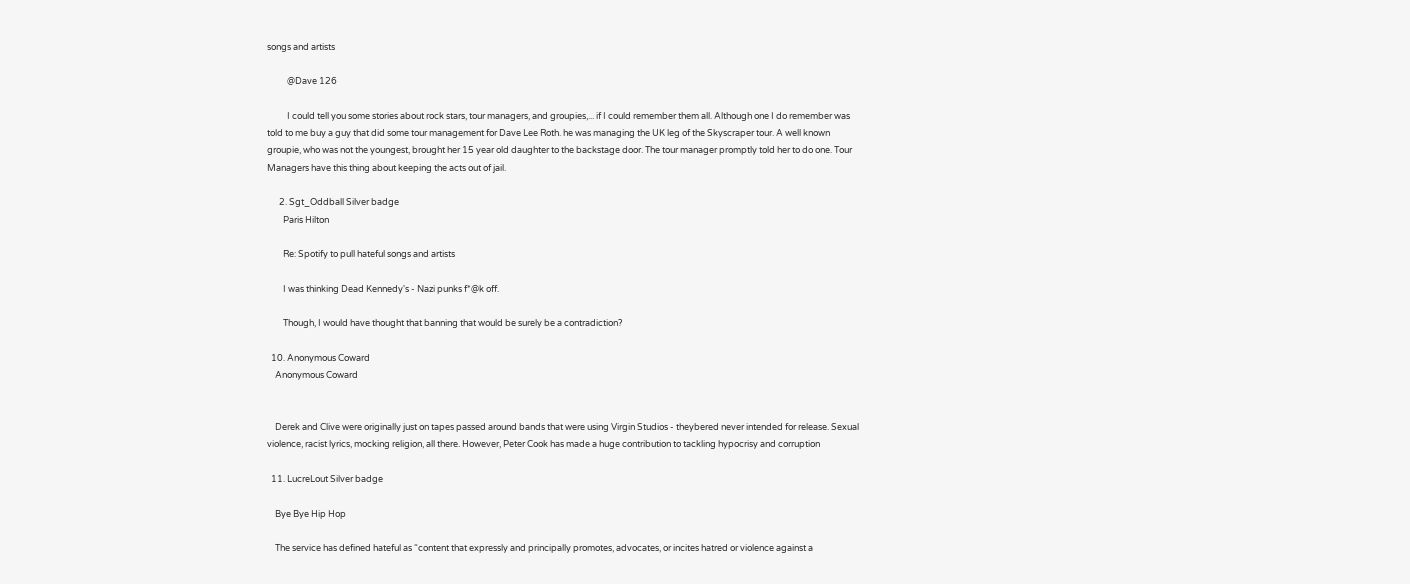songs and artists

          @Dave 126

          I could tell you some stories about rock stars, tour managers, and groupies,... if I could remember them all. Although one I do remember was told to me buy a guy that did some tour management for Dave Lee Roth. he was managing the UK leg of the Skyscraper tour. A well known groupie, who was not the youngest, brought her 15 year old daughter to the backstage door. The tour manager promptly told her to do one. Tour Managers have this thing about keeping the acts out of jail.

      2. Sgt_Oddball Silver badge
        Paris Hilton

        Re: Spotify to pull hateful songs and artists

        I was thinking Dead Kennedy's - Nazi punks f*@k off.

        Though, I would have thought that banning that would be surely be a contradiction?

  10. Anonymous Coward
    Anonymous Coward


    Derek and Clive were originally just on tapes passed around bands that were using Virgin Studios - theybered never intended for release. Sexual violence, racist lyrics, mocking religion, all there. However, Peter Cook has made a huge contribution to tackling hypocrisy and corruption

  11. LucreLout Silver badge

    Bye Bye Hip Hop

    The service has defined hateful as “content that expressly and principally promotes, advocates, or incites hatred or violence against a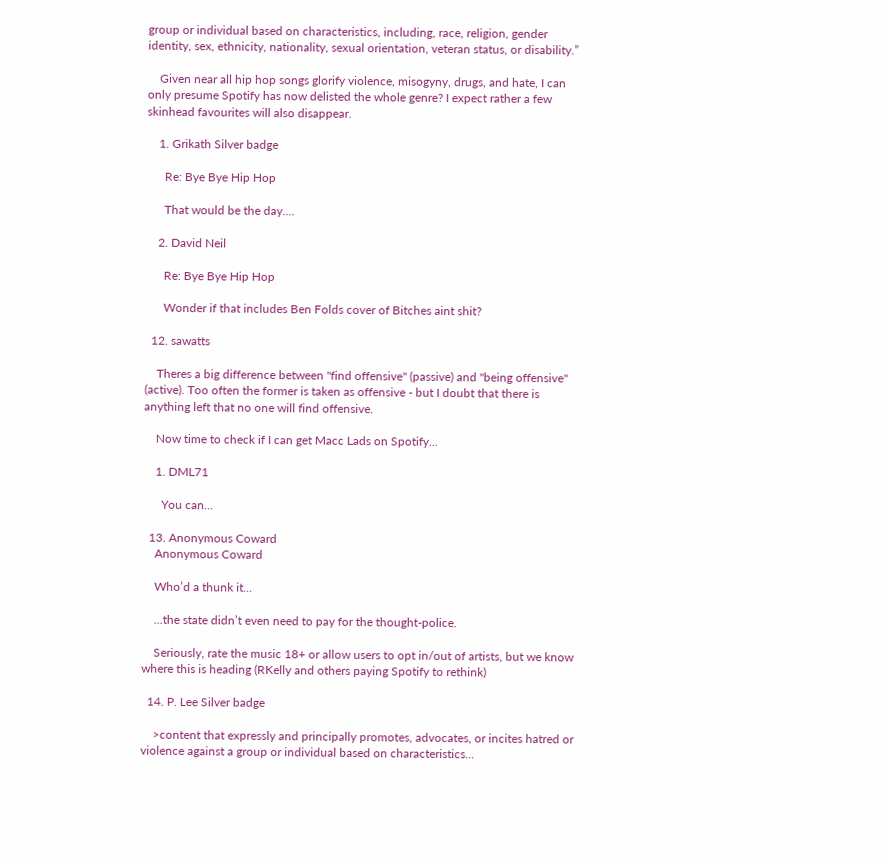group or individual based on characteristics, including, race, religion, gender identity, sex, ethnicity, nationality, sexual orientation, veteran status, or disability.”

    Given near all hip hop songs glorify violence, misogyny, drugs, and hate, I can only presume Spotify has now delisted the whole genre? I expect rather a few skinhead favourites will also disappear.

    1. Grikath Silver badge

      Re: Bye Bye Hip Hop

      That would be the day....

    2. David Neil

      Re: Bye Bye Hip Hop

      Wonder if that includes Ben Folds cover of Bitches aint shit?

  12. sawatts

    Theres a big difference between "find offensive" (passive) and "being offensive" (active). Too often the former is taken as offensive - but I doubt that there is anything left that no one will find offensive.

    Now time to check if I can get Macc Lads on Spotify...

    1. DML71

      You can...

  13. Anonymous Coward
    Anonymous Coward

    Who’d a thunk it...

    ...the state didn’t even need to pay for the thought-police.

    Seriously, rate the music 18+ or allow users to opt in/out of artists, but we know where this is heading (RKelly and others paying Spotify to rethink)

  14. P. Lee Silver badge

    >content that expressly and principally promotes, advocates, or incites hatred or violence against a group or individual based on characteristics...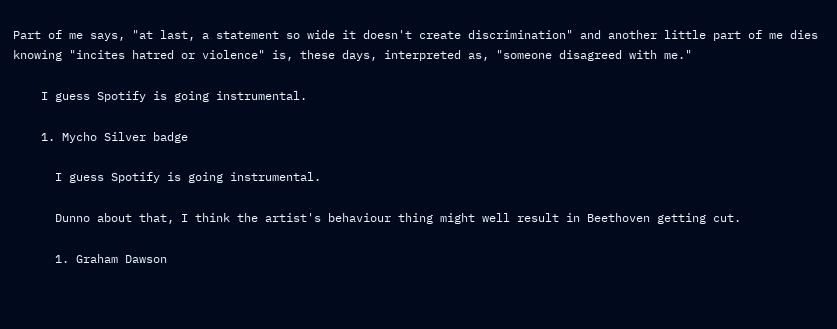Part of me says, "at last, a statement so wide it doesn't create discrimination" and another little part of me dies knowing "incites hatred or violence" is, these days, interpreted as, "someone disagreed with me."

    I guess Spotify is going instrumental.

    1. Mycho Silver badge

      I guess Spotify is going instrumental.

      Dunno about that, I think the artist's behaviour thing might well result in Beethoven getting cut.

      1. Graham Dawson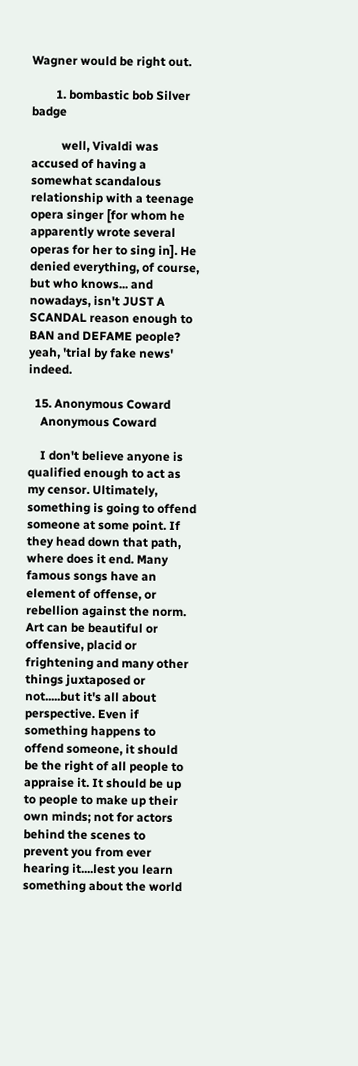Wagner would be right out.

        1. bombastic bob Silver badge

          well, Vivaldi was accused of having a somewhat scandalous relationship with a teenage opera singer [for whom he apparently wrote several operas for her to sing in]. He denied everything, of course, but who knows... and nowadays, isn't JUST A SCANDAL reason enough to BAN and DEFAME people? yeah, 'trial by fake news' indeed.

  15. Anonymous Coward
    Anonymous Coward

    I don't believe anyone is qualified enough to act as my censor. Ultimately, something is going to offend someone at some point. If they head down that path, where does it end. Many famous songs have an element of offense, or rebellion against the norm. Art can be beautiful or offensive, placid or frightening and many other things juxtaposed or not.....but it's all about perspective. Even if something happens to offend someone, it should be the right of all people to appraise it. It should be up to people to make up their own minds; not for actors behind the scenes to prevent you from ever hearing it....lest you learn something about the world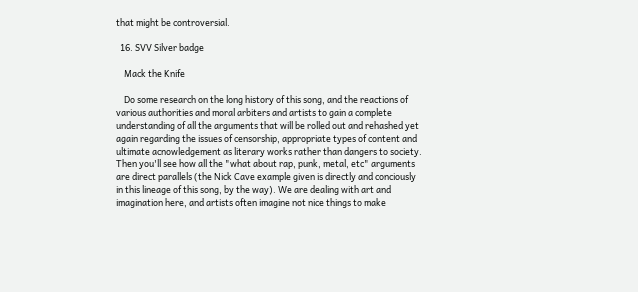that might be controversial.

  16. SVV Silver badge

    Mack the Knife

    Do some research on the long history of this song, and the reactions of various authorities and moral arbiters and artists to gain a complete understanding of all the arguments that will be rolled out and rehashed yet again regarding the issues of censorship, appropriate types of content and ultimate acnowledgement as literary works rather than dangers to society. Then you'll see how all the "what about rap, punk, metal, etc" arguments are direct parallels (the Nick Cave example given is directly and conciously in this lineage of this song, by the way). We are dealing with art and imagination here, and artists often imagine not nice things to make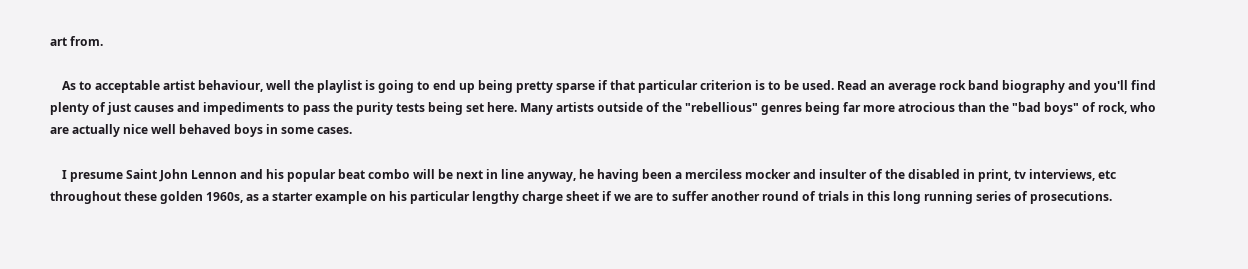art from.

    As to acceptable artist behaviour, well the playlist is going to end up being pretty sparse if that particular criterion is to be used. Read an average rock band biography and you'll find plenty of just causes and impediments to pass the purity tests being set here. Many artists outside of the "rebellious" genres being far more atrocious than the "bad boys" of rock, who are actually nice well behaved boys in some cases.

    I presume Saint John Lennon and his popular beat combo will be next in line anyway, he having been a merciless mocker and insulter of the disabled in print, tv interviews, etc throughout these golden 1960s, as a starter example on his particular lengthy charge sheet if we are to suffer another round of trials in this long running series of prosecutions.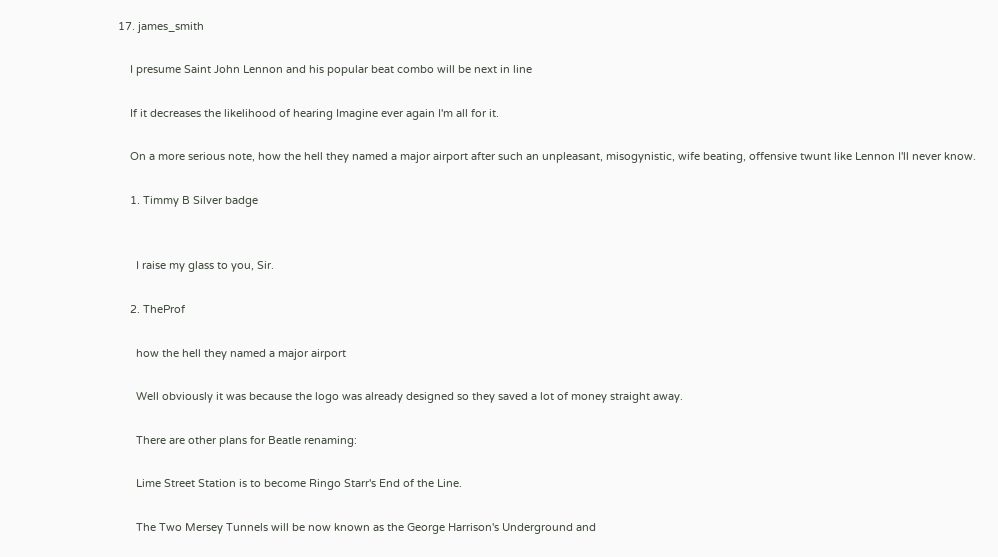17. james_smith

    I presume Saint John Lennon and his popular beat combo will be next in line

    If it decreases the likelihood of hearing Imagine ever again I'm all for it.

    On a more serious note, how the hell they named a major airport after such an unpleasant, misogynistic, wife beating, offensive twunt like Lennon I'll never know.

    1. Timmy B Silver badge


      I raise my glass to you, Sir.

    2. TheProf

      how the hell they named a major airport

      Well obviously it was because the logo was already designed so they saved a lot of money straight away.

      There are other plans for Beatle renaming:

      Lime Street Station is to become Ringo Starr's End of the Line.

      The Two Mersey Tunnels will be now known as the George Harrison's Underground and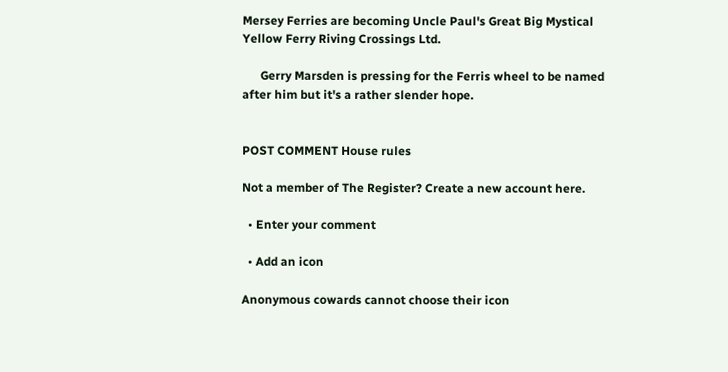Mersey Ferries are becoming Uncle Paul's Great Big Mystical Yellow Ferry Riving Crossings Ltd.

      Gerry Marsden is pressing for the Ferris wheel to be named after him but it's a rather slender hope.


POST COMMENT House rules

Not a member of The Register? Create a new account here.

  • Enter your comment

  • Add an icon

Anonymous cowards cannot choose their icon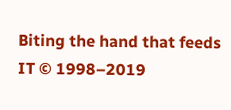Biting the hand that feeds IT © 1998–2019